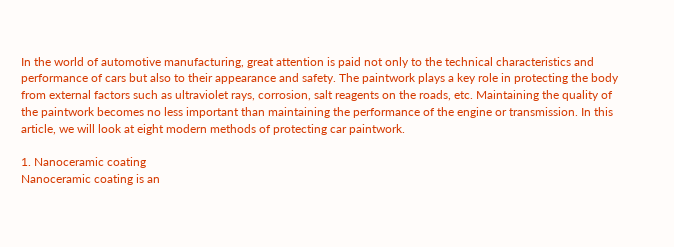In the world of automotive manufacturing, great attention is paid not only to the technical characteristics and performance of cars but also to their appearance and safety. The paintwork plays a key role in protecting the body from external factors such as ultraviolet rays, corrosion, salt reagents on the roads, etc. Maintaining the quality of the paintwork becomes no less important than maintaining the performance of the engine or transmission. In this article, we will look at eight modern methods of protecting car paintwork.

1. Nanoceramic coating
Nanoceramic coating is an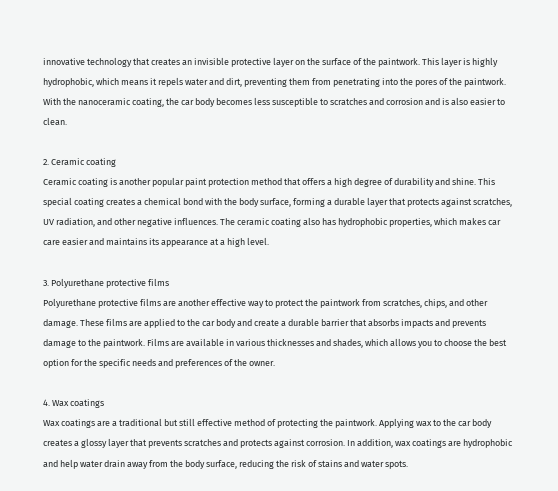innovative technology that creates an invisible protective layer on the surface of the paintwork. This layer is highly hydrophobic, which means it repels water and dirt, preventing them from penetrating into the pores of the paintwork. With the nanoceramic coating, the car body becomes less susceptible to scratches and corrosion and is also easier to clean.

2. Ceramic coating
Ceramic coating is another popular paint protection method that offers a high degree of durability and shine. This special coating creates a chemical bond with the body surface, forming a durable layer that protects against scratches, UV radiation, and other negative influences. The ceramic coating also has hydrophobic properties, which makes car care easier and maintains its appearance at a high level.

3. Polyurethane protective films
Polyurethane protective films are another effective way to protect the paintwork from scratches, chips, and other damage. These films are applied to the car body and create a durable barrier that absorbs impacts and prevents damage to the paintwork. Films are available in various thicknesses and shades, which allows you to choose the best option for the specific needs and preferences of the owner.

4. Wax coatings
Wax coatings are a traditional but still effective method of protecting the paintwork. Applying wax to the car body creates a glossy layer that prevents scratches and protects against corrosion. In addition, wax coatings are hydrophobic and help water drain away from the body surface, reducing the risk of stains and water spots.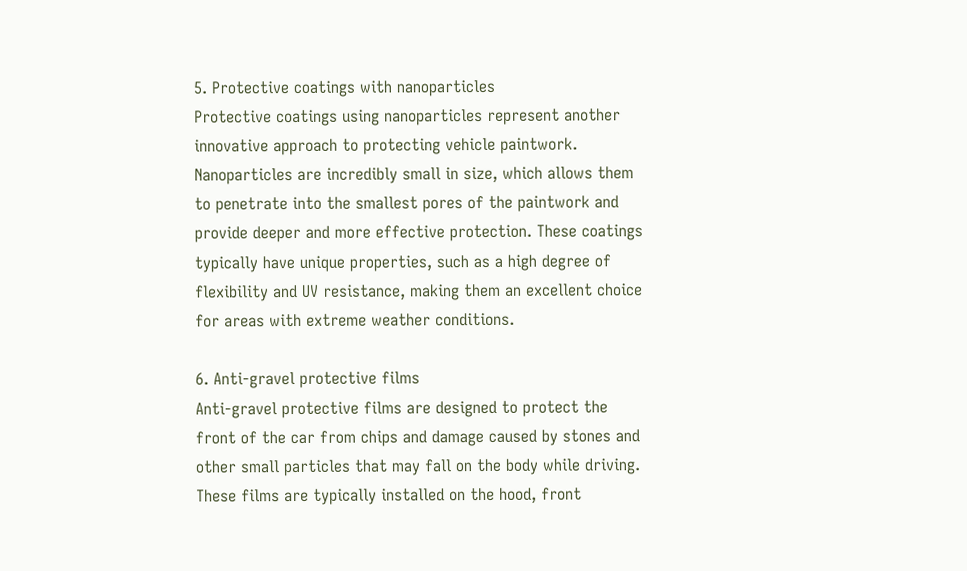5. Protective coatings with nanoparticles
Protective coatings using nanoparticles represent another innovative approach to protecting vehicle paintwork. Nanoparticles are incredibly small in size, which allows them to penetrate into the smallest pores of the paintwork and provide deeper and more effective protection. These coatings typically have unique properties, such as a high degree of flexibility and UV resistance, making them an excellent choice for areas with extreme weather conditions.

6. Anti-gravel protective films
Anti-gravel protective films are designed to protect the front of the car from chips and damage caused by stones and other small particles that may fall on the body while driving. These films are typically installed on the hood, front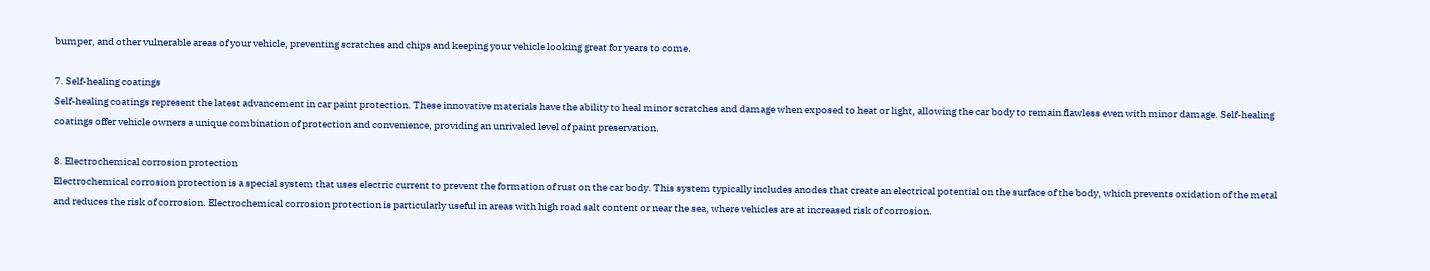bumper, and other vulnerable areas of your vehicle, preventing scratches and chips and keeping your vehicle looking great for years to come.

7. Self-healing coatings
Self-healing coatings represent the latest advancement in car paint protection. These innovative materials have the ability to heal minor scratches and damage when exposed to heat or light, allowing the car body to remain flawless even with minor damage. Self-healing coatings offer vehicle owners a unique combination of protection and convenience, providing an unrivaled level of paint preservation.

8. Electrochemical corrosion protection
Electrochemical corrosion protection is a special system that uses electric current to prevent the formation of rust on the car body. This system typically includes anodes that create an electrical potential on the surface of the body, which prevents oxidation of the metal and reduces the risk of corrosion. Electrochemical corrosion protection is particularly useful in areas with high road salt content or near the sea, where vehicles are at increased risk of corrosion.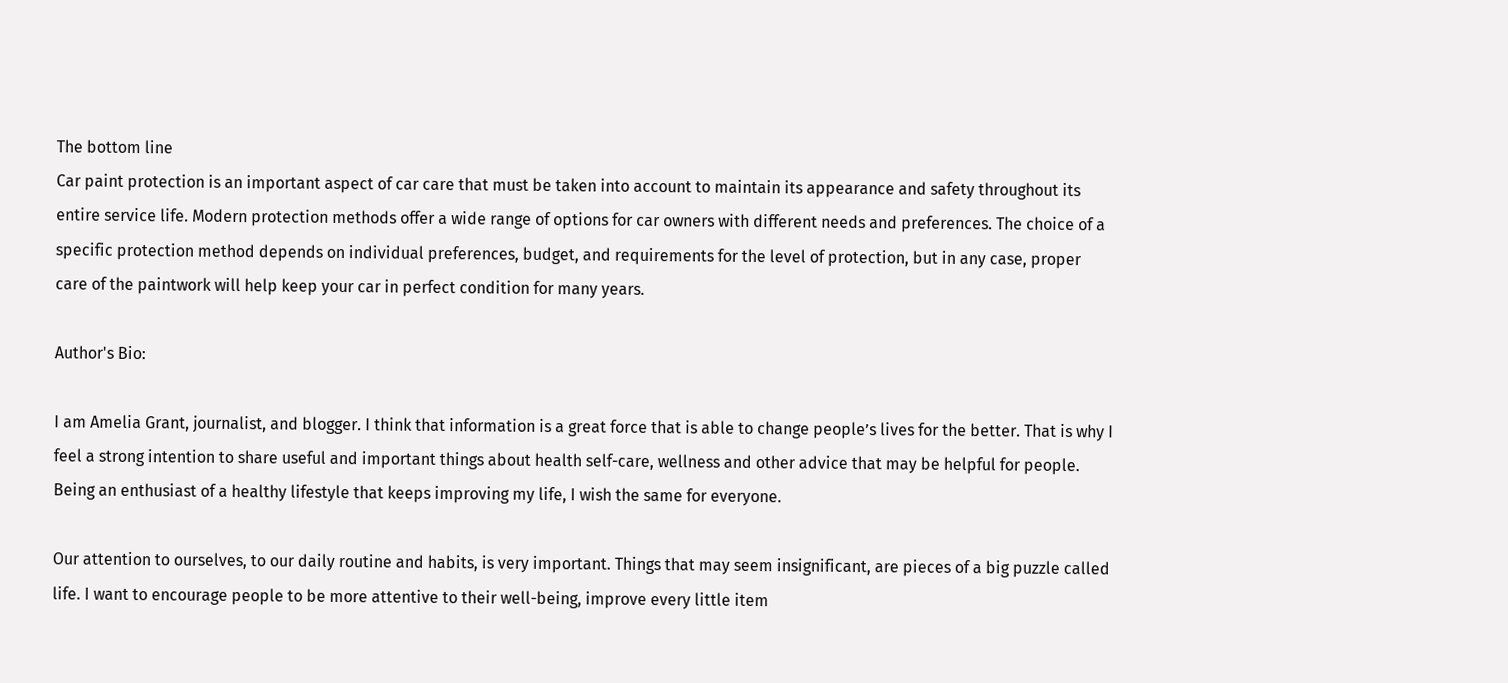The bottom line
Car paint protection is an important aspect of car care that must be taken into account to maintain its appearance and safety throughout its entire service life. Modern protection methods offer a wide range of options for car owners with different needs and preferences. The choice of a specific protection method depends on individual preferences, budget, and requirements for the level of protection, but in any case, proper care of the paintwork will help keep your car in perfect condition for many years.

Author's Bio:

I am Amelia Grant, journalist, and blogger. I think that information is a great force that is able to change people’s lives for the better. That is why I feel a strong intention to share useful and important things about health self-care, wellness and other advice that may be helpful for people. Being an enthusiast of a healthy lifestyle that keeps improving my life, I wish the same for everyone.

Our attention to ourselves, to our daily routine and habits, is very important. Things that may seem insignificant, are pieces of a big puzzle called life. I want to encourage people to be more attentive to their well-being, improve every little item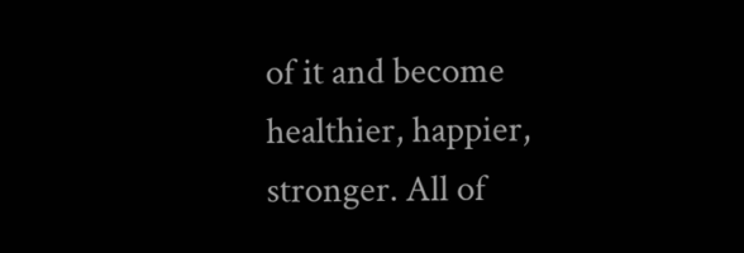of it and become healthier, happier, stronger. All of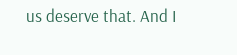us deserve that. And I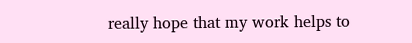really hope that my work helps to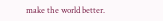make the world better.